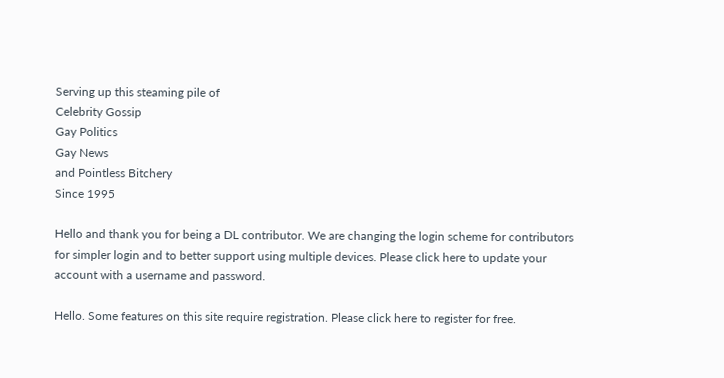Serving up this steaming pile of
Celebrity Gossip
Gay Politics
Gay News
and Pointless Bitchery
Since 1995

Hello and thank you for being a DL contributor. We are changing the login scheme for contributors for simpler login and to better support using multiple devices. Please click here to update your account with a username and password.

Hello. Some features on this site require registration. Please click here to register for free.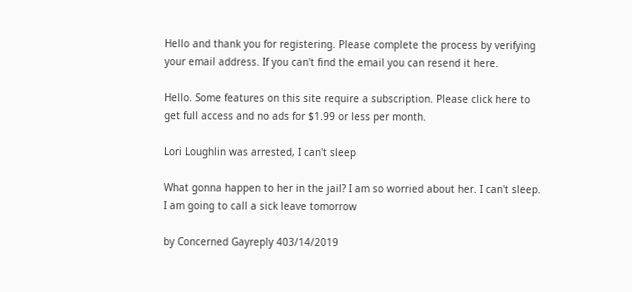Hello and thank you for registering. Please complete the process by verifying your email address. If you can't find the email you can resend it here.

Hello. Some features on this site require a subscription. Please click here to get full access and no ads for $1.99 or less per month.

Lori Loughlin was arrested, I can't sleep

What gonna happen to her in the jail? I am so worried about her. I can't sleep. I am going to call a sick leave tomorrow

by Concerned Gayreply 403/14/2019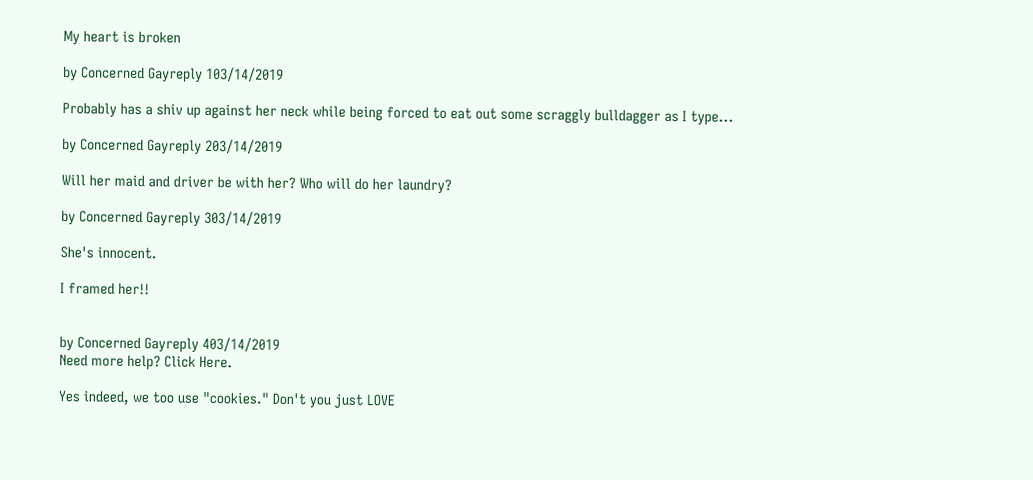My heart is broken

by Concerned Gayreply 103/14/2019

Probably has a shiv up against her neck while being forced to eat out some scraggly bulldagger as I type...

by Concerned Gayreply 203/14/2019

Will her maid and driver be with her? Who will do her laundry?

by Concerned Gayreply 303/14/2019

She's innocent.

I framed her!!


by Concerned Gayreply 403/14/2019
Need more help? Click Here.

Yes indeed, we too use "cookies." Don't you just LOVE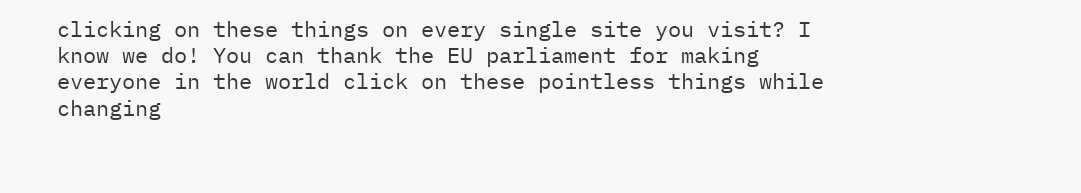clicking on these things on every single site you visit? I know we do! You can thank the EU parliament for making everyone in the world click on these pointless things while changing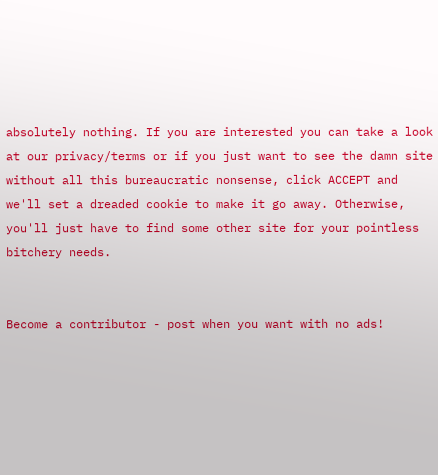absolutely nothing. If you are interested you can take a look at our privacy/terms or if you just want to see the damn site without all this bureaucratic nonsense, click ACCEPT and we'll set a dreaded cookie to make it go away. Otherwise, you'll just have to find some other site for your pointless bitchery needs.


Become a contributor - post when you want with no ads!